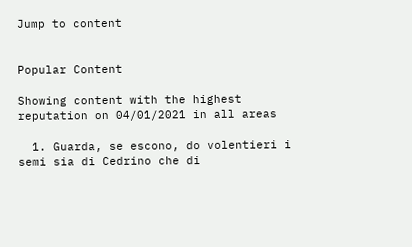Jump to content


Popular Content

Showing content with the highest reputation on 04/01/2021 in all areas

  1. Guarda, se escono, do volentieri i semi sia di Cedrino che di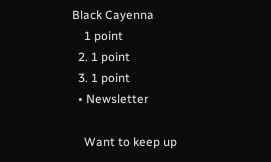Black Cayenna
    1 point
  2. 1 point
  3. 1 point
  • Newsletter

    Want to keep up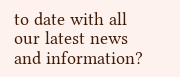to date with all our latest news and information?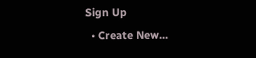Sign Up
  • Create New...